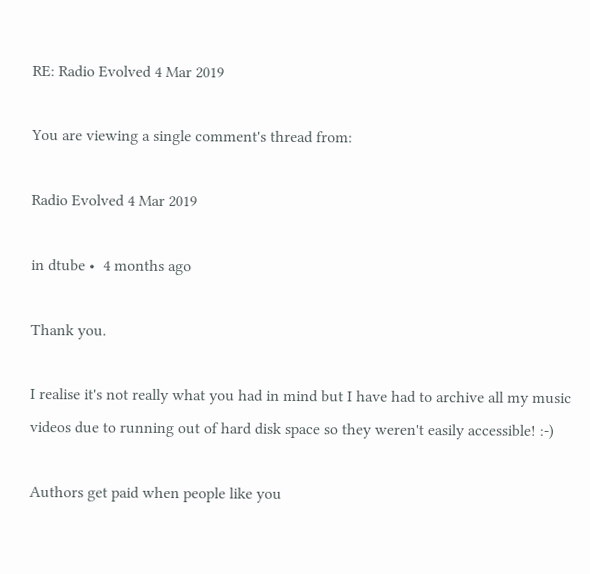RE: Radio Evolved 4 Mar 2019

You are viewing a single comment's thread from:

Radio Evolved 4 Mar 2019

in dtube •  4 months ago

Thank you.

I realise it's not really what you had in mind but I have had to archive all my music videos due to running out of hard disk space so they weren't easily accessible! :-)

Authors get paid when people like you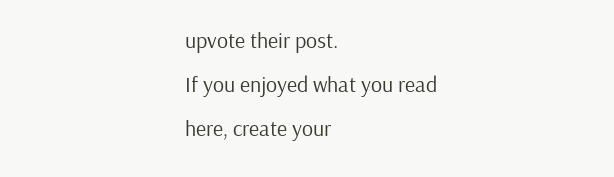upvote their post.
If you enjoyed what you read here, create your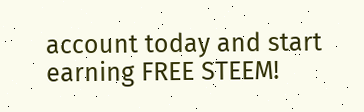account today and start earning FREE STEEM!